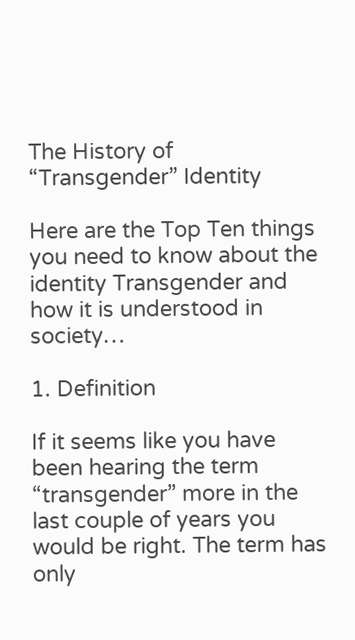The History of “Transgender” Identity

Here are the Top Ten things you need to know about the identity Transgender and how it is understood in society…

1. Definition

If it seems like you have been hearing the term “transgender” more in the last couple of years you would be right. The term has only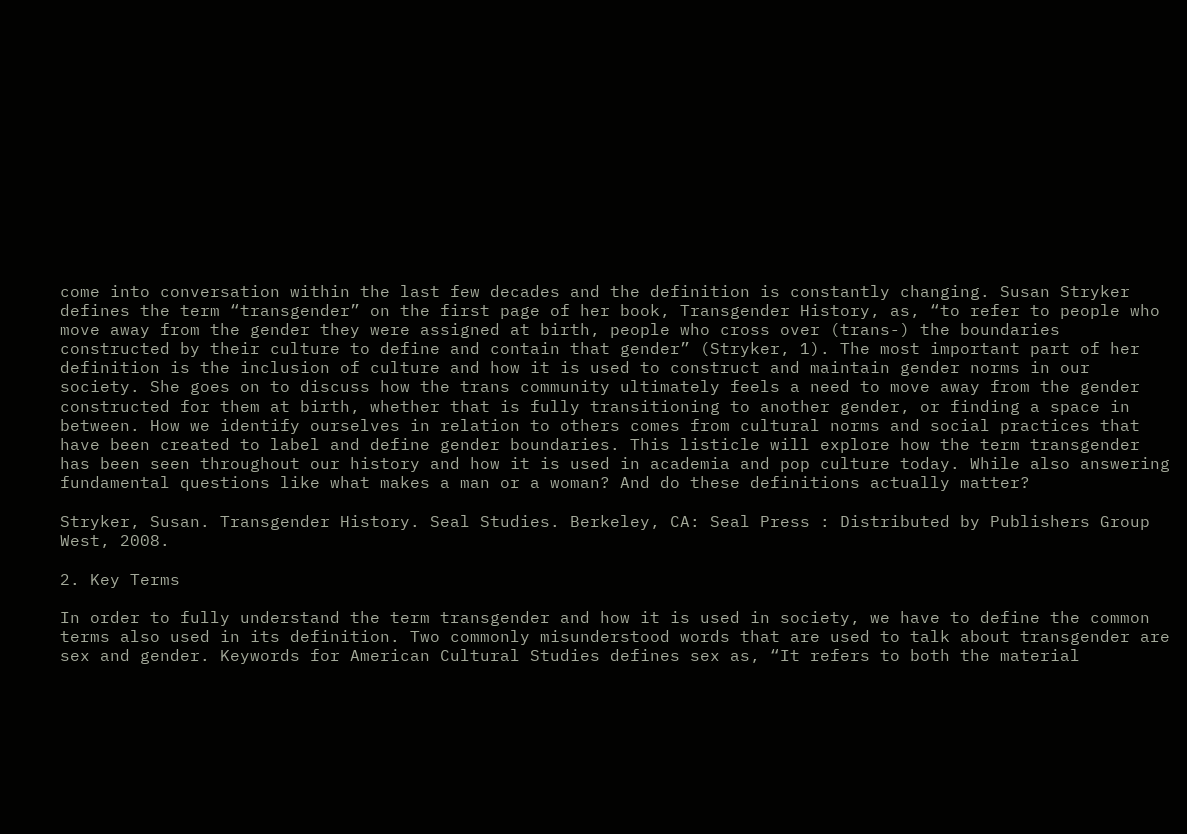come into conversation within the last few decades and the definition is constantly changing. Susan Stryker defines the term “transgender” on the first page of her book, Transgender History, as, “to refer to people who move away from the gender they were assigned at birth, people who cross over (trans-) the boundaries constructed by their culture to define and contain that gender” (Stryker, 1). The most important part of her definition is the inclusion of culture and how it is used to construct and maintain gender norms in our society. She goes on to discuss how the trans community ultimately feels a need to move away from the gender constructed for them at birth, whether that is fully transitioning to another gender, or finding a space in between. How we identify ourselves in relation to others comes from cultural norms and social practices that have been created to label and define gender boundaries. This listicle will explore how the term transgender has been seen throughout our history and how it is used in academia and pop culture today. While also answering fundamental questions like what makes a man or a woman? And do these definitions actually matter?

Stryker, Susan. Transgender History. Seal Studies. Berkeley, CA: Seal Press : Distributed by Publishers Group West, 2008.

2. Key Terms

In order to fully understand the term transgender and how it is used in society, we have to define the common terms also used in its definition. Two commonly misunderstood words that are used to talk about transgender are sex and gender. Keywords for American Cultural Studies defines sex as, “It refers to both the material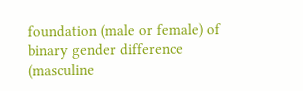foundation (male or female) of binary gender difference (masculine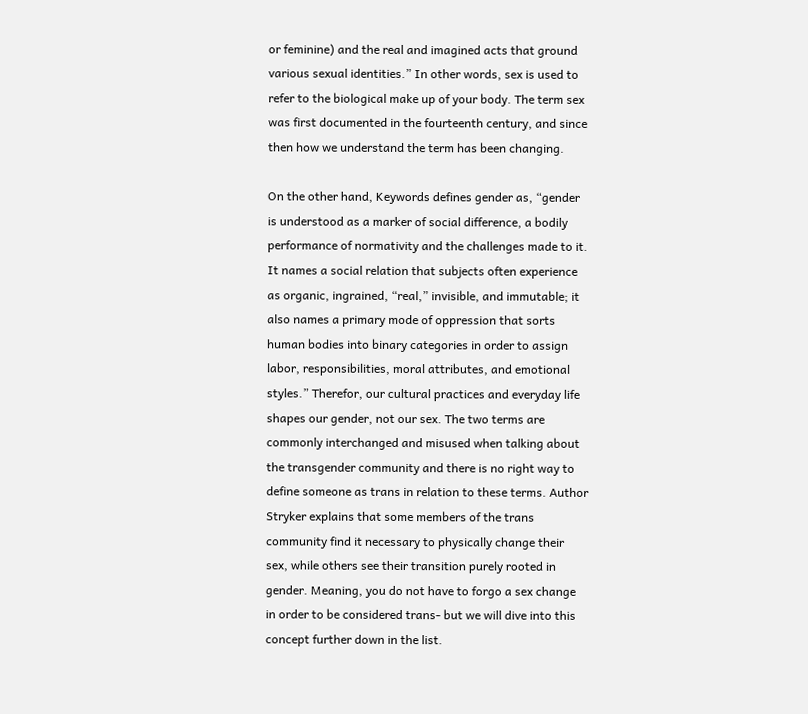or feminine) and the real and imagined acts that ground various sexual identities.” In other words, sex is used to refer to the biological make up of your body. The term sex was first documented in the fourteenth century, and since then how we understand the term has been changing.

On the other hand, Keywords defines gender as, “gender is understood as a marker of social difference, a bodily performance of normativity and the challenges made to it. It names a social relation that subjects often experience as organic, ingrained, “real,” invisible, and immutable; it also names a primary mode of oppression that sorts human bodies into binary categories in order to assign labor, responsibilities, moral attributes, and emotional styles.” Therefor, our cultural practices and everyday life shapes our gender, not our sex. The two terms are commonly interchanged and misused when talking about the transgender community and there is no right way to define someone as trans in relation to these terms. Author Stryker explains that some members of the trans community find it necessary to physically change their sex, while others see their transition purely rooted in gender. Meaning, you do not have to forgo a sex change in order to be considered trans- but we will dive into this concept further down in the list.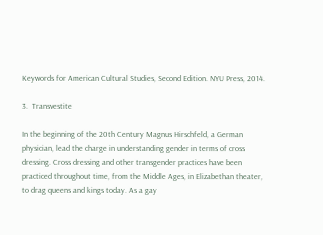Keywords for American Cultural Studies, Second Edition. NYU Press, 2014.

3.  Transvestite

In the beginning of the 20th Century Magnus Hirschfeld, a German physician, lead the charge in understanding gender in terms of cross dressing. Cross dressing and other transgender practices have been practiced throughout time, from the Middle Ages, in Elizabethan theater, to drag queens and kings today. As a gay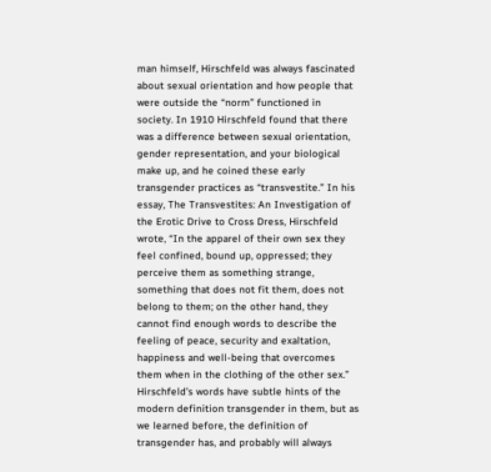man himself, Hirschfeld was always fascinated about sexual orientation and how people that were outside the “norm” functioned in society. In 1910 Hirschfeld found that there was a difference between sexual orientation, gender representation, and your biological make up, and he coined these early transgender practices as “transvestite.” In his essay, The Transvestites: An Investigation of the Erotic Drive to Cross Dress, Hirschfeld wrote, “In the apparel of their own sex they feel confined, bound up, oppressed; they perceive them as something strange, something that does not fit them, does not belong to them; on the other hand, they cannot find enough words to describe the feeling of peace, security and exaltation, happiness and well-being that overcomes them when in the clothing of the other sex.” Hirschfeld’s words have subtle hints of the modern definition transgender in them, but as we learned before, the definition of transgender has, and probably will always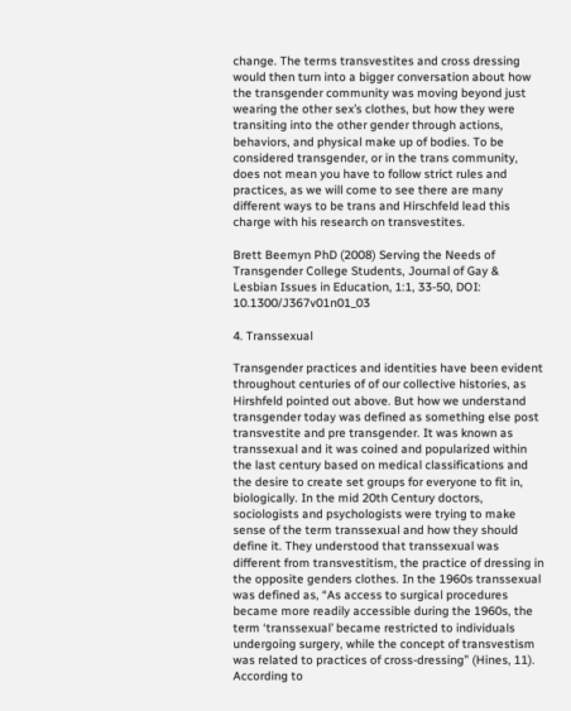change. The terms transvestites and cross dressing would then turn into a bigger conversation about how the transgender community was moving beyond just wearing the other sex’s clothes, but how they were transiting into the other gender through actions, behaviors, and physical make up of bodies. To be considered transgender, or in the trans community, does not mean you have to follow strict rules and practices, as we will come to see there are many different ways to be trans and Hirschfeld lead this charge with his research on transvestites.

Brett Beemyn PhD (2008) Serving the Needs of Transgender College Students, Journal of Gay & Lesbian Issues in Education, 1:1, 33-50, DOI: 10.1300/J367v01n01_03

4. Transsexual

Transgender practices and identities have been evident throughout centuries of of our collective histories, as Hirshfeld pointed out above. But how we understand transgender today was defined as something else post transvestite and pre transgender. It was known as transsexual and it was coined and popularized within the last century based on medical classifications and the desire to create set groups for everyone to fit in, biologically. In the mid 20th Century doctors, sociologists and psychologists were trying to make sense of the term transsexual and how they should define it. They understood that transsexual was different from transvestitism, the practice of dressing in the opposite genders clothes. In the 1960s transsexual was defined as, “As access to surgical procedures became more readily accessible during the 1960s, the term ‘transsexual’ became restricted to individuals undergoing surgery, while the concept of transvestism was related to practices of cross-dressing” (Hines, 11). According to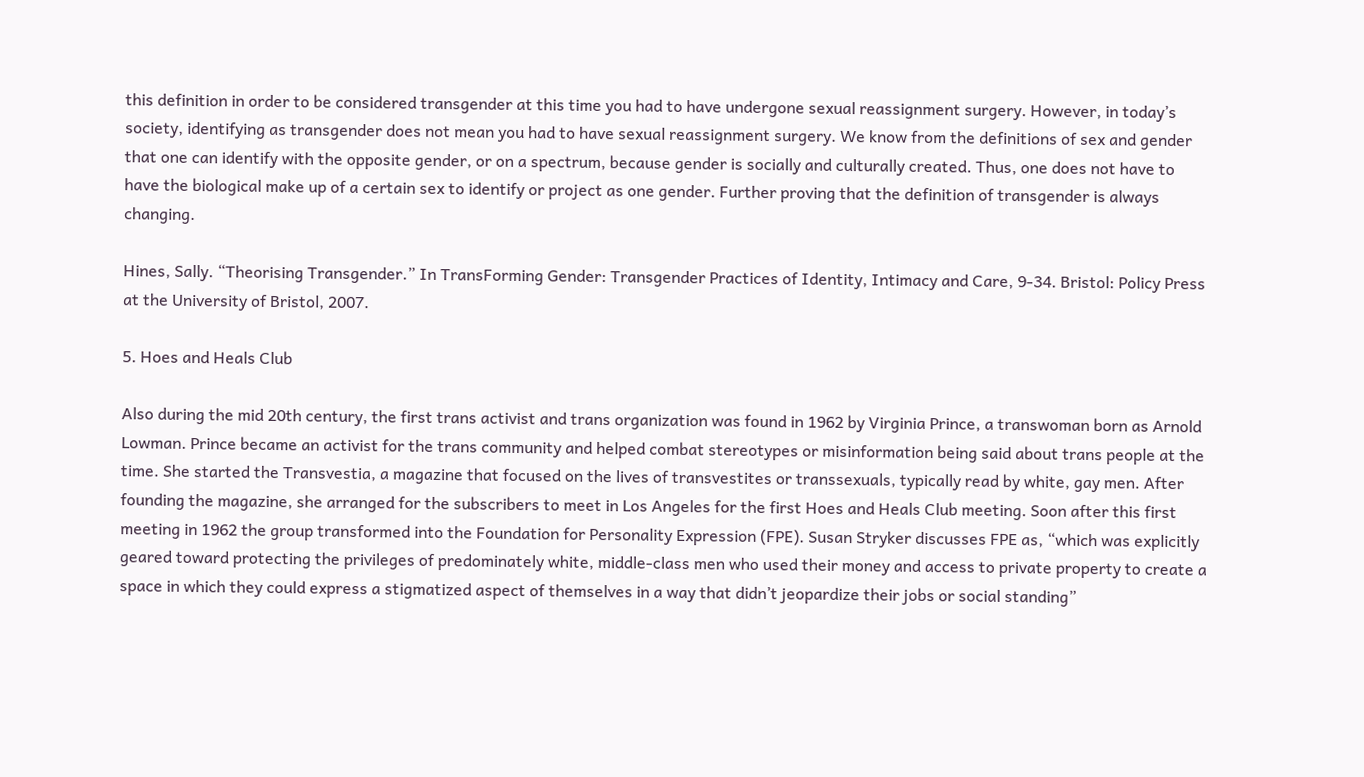this definition in order to be considered transgender at this time you had to have undergone sexual reassignment surgery. However, in today’s society, identifying as transgender does not mean you had to have sexual reassignment surgery. We know from the definitions of sex and gender that one can identify with the opposite gender, or on a spectrum, because gender is socially and culturally created. Thus, one does not have to have the biological make up of a certain sex to identify or project as one gender. Further proving that the definition of transgender is always changing.

Hines, Sally. “Theorising Transgender.” In TransForming Gender: Transgender Practices of Identity, Intimacy and Care, 9-34. Bristol: Policy Press at the University of Bristol, 2007.

5. Hoes and Heals Club

Also during the mid 20th century, the first trans activist and trans organization was found in 1962 by Virginia Prince, a transwoman born as Arnold Lowman. Prince became an activist for the trans community and helped combat stereotypes or misinformation being said about trans people at the time. She started the Transvestia, a magazine that focused on the lives of transvestites or transsexuals, typically read by white, gay men. After founding the magazine, she arranged for the subscribers to meet in Los Angeles for the first Hoes and Heals Club meeting. Soon after this first meeting in 1962 the group transformed into the Foundation for Personality Expression (FPE). Susan Stryker discusses FPE as, “which was explicitly geared toward protecting the privileges of predominately white, middle-class men who used their money and access to private property to create a space in which they could express a stigmatized aspect of themselves in a way that didn’t jeopardize their jobs or social standing”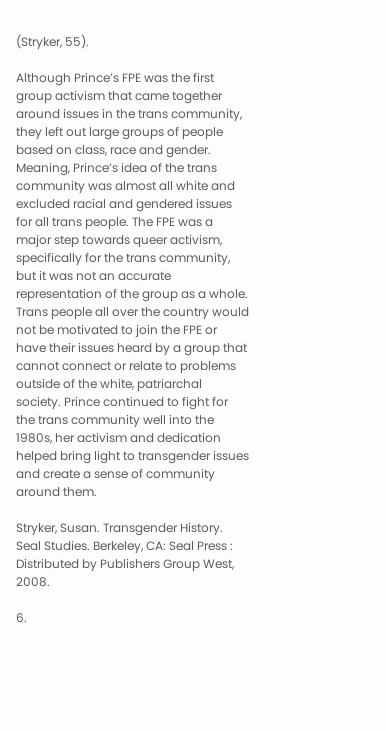(Stryker, 55).

Although Prince’s FPE was the first group activism that came together around issues in the trans community, they left out large groups of people based on class, race and gender. Meaning, Prince’s idea of the trans community was almost all white and excluded racial and gendered issues for all trans people. The FPE was a major step towards queer activism, specifically for the trans community, but it was not an accurate representation of the group as a whole. Trans people all over the country would not be motivated to join the FPE or have their issues heard by a group that cannot connect or relate to problems outside of the white, patriarchal society. Prince continued to fight for the trans community well into the 1980s, her activism and dedication helped bring light to transgender issues and create a sense of community around them.

Stryker, Susan. Transgender History. Seal Studies. Berkeley, CA: Seal Press : Distributed by Publishers Group West, 2008.

6.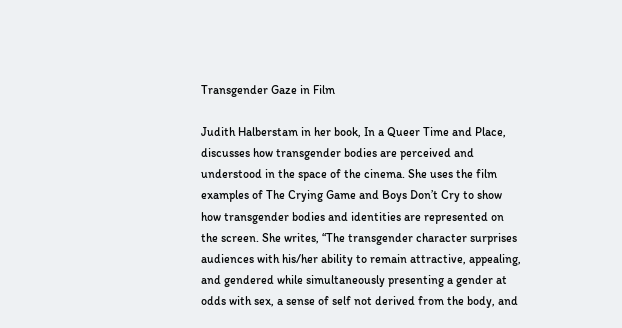Transgender Gaze in Film

Judith Halberstam in her book, In a Queer Time and Place, discusses how transgender bodies are perceived and understood in the space of the cinema. She uses the film examples of The Crying Game and Boys Don’t Cry to show how transgender bodies and identities are represented on the screen. She writes, “The transgender character surprises audiences with his/her ability to remain attractive, appealing, and gendered while simultaneously presenting a gender at odds with sex, a sense of self not derived from the body, and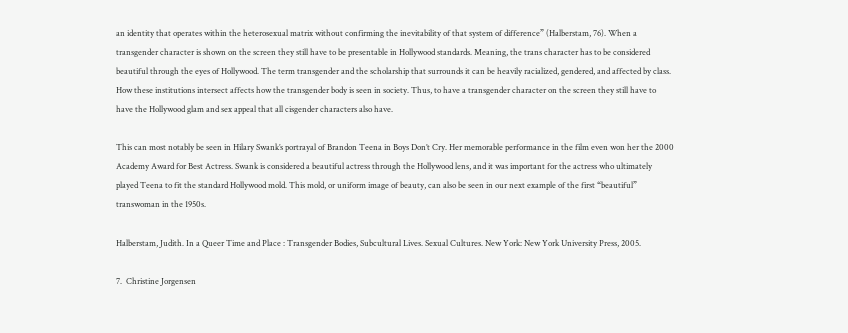an identity that operates within the heterosexual matrix without confirming the inevitability of that system of difference” (Halberstam, 76). When a transgender character is shown on the screen they still have to be presentable in Hollywood standards. Meaning, the trans character has to be considered beautiful through the eyes of Hollywood. The term transgender and the scholarship that surrounds it can be heavily racialized, gendered, and affected by class. How these institutions intersect affects how the transgender body is seen in society. Thus, to have a transgender character on the screen they still have to have the Hollywood glam and sex appeal that all cisgender characters also have.

This can most notably be seen in Hilary Swank’s portrayal of Brandon Teena in Boys Don’t Cry. Her memorable performance in the film even won her the 2000 Academy Award for Best Actress. Swank is considered a beautiful actress through the Hollywood lens, and it was important for the actress who ultimately played Teena to fit the standard Hollywood mold. This mold, or uniform image of beauty, can also be seen in our next example of the first “beautiful” transwoman in the 1950s.

Halberstam, Judith. In a Queer Time and Place : Transgender Bodies, Subcultural Lives. Sexual Cultures. New York: New York University Press, 2005.

7.  Christine Jorgensen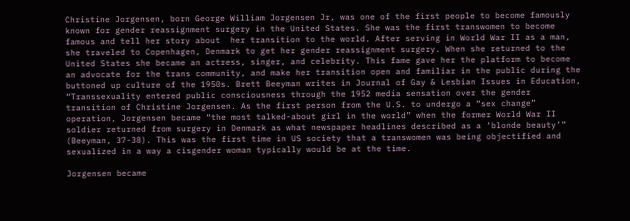Christine Jorgensen, born George William Jorgensen Jr, was one of the first people to become famously known for gender reassignment surgery in the United States. She was the first transwomen to become famous and tell her story about  her transition to the world. After serving in World War II as a man, she traveled to Copenhagen, Denmark to get her gender reassignment surgery. When she returned to the United States she became an actress, singer, and celebrity. This fame gave her the platform to become an advocate for the trans community, and make her transition open and familiar in the public during the buttoned up culture of the 1950s. Brett Beeyman writes in Journal of Gay & Lesbian Issues in Education, “Transsexuality entered public consciousness through the 1952 media sensation over the gender transition of Christine Jorgensen. As the first person from the U.S. to undergo a “sex change” operation, Jorgensen became “the most talked-about girl in the world” when the former World War II soldier returned from surgery in Denmark as what newspaper headlines described as a ‘blonde beauty’” (Beeyman, 37-38). This was the first time in US society that a transwomen was being objectified and sexualized in a way a cisgender woman typically would be at the time.

Jorgensen became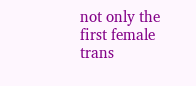not only the first female trans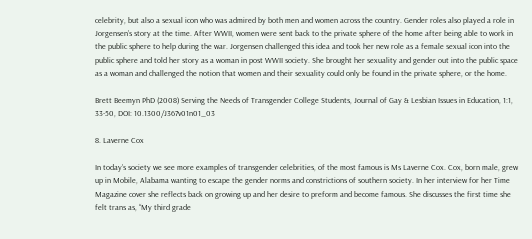celebrity, but also a sexual icon who was admired by both men and women across the country. Gender roles also played a role in Jorgensen’s story at the time. After WWII, women were sent back to the private sphere of the home after being able to work in the public sphere to help during the war. Jorgensen challenged this idea and took her new role as a female sexual icon into the public sphere and told her story as a woman in post WWII society. She brought her sexuality and gender out into the public space as a woman and challenged the notion that women and their sexuality could only be found in the private sphere, or the home.

Brett Beemyn PhD (2008) Serving the Needs of Transgender College Students, Journal of Gay & Lesbian Issues in Education, 1:1, 33-50, DOI: 10.1300/J367v01n01_03

8. Laverne Cox

In today’s society we see more examples of transgender celebrities, of the most famous is Ms Laverne Cox. Cox, born male, grew up in Mobile, Alabama wanting to escape the gender norms and constrictions of southern society. In her interview for her Time Magazine cover she reflects back on growing up and her desire to preform and become famous. She discusses the first time she felt trans as, “My third grade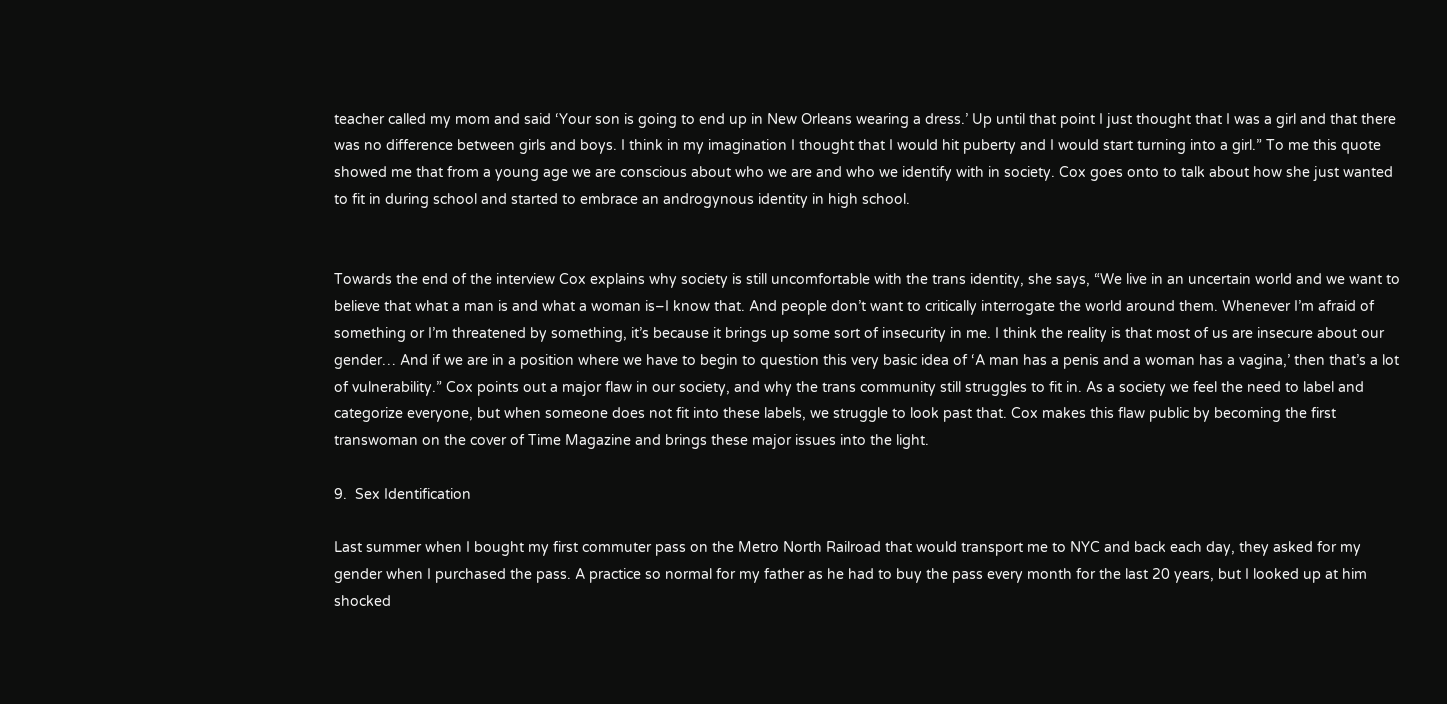teacher called my mom and said ‘Your son is going to end up in New Orleans wearing a dress.’ Up until that point I just thought that I was a girl and that there was no difference between girls and boys. I think in my imagination I thought that I would hit puberty and I would start turning into a girl.” To me this quote showed me that from a young age we are conscious about who we are and who we identify with in society. Cox goes onto to talk about how she just wanted to fit in during school and started to embrace an androgynous identity in high school.


Towards the end of the interview Cox explains why society is still uncomfortable with the trans identity, she says, “We live in an uncertain world and we want to believe that what a man is and what a woman is–I know that. And people don’t want to critically interrogate the world around them. Whenever I’m afraid of something or I’m threatened by something, it’s because it brings up some sort of insecurity in me. I think the reality is that most of us are insecure about our gender… And if we are in a position where we have to begin to question this very basic idea of ‘A man has a penis and a woman has a vagina,’ then that’s a lot of vulnerability.” Cox points out a major flaw in our society, and why the trans community still struggles to fit in. As a society we feel the need to label and categorize everyone, but when someone does not fit into these labels, we struggle to look past that. Cox makes this flaw public by becoming the first transwoman on the cover of Time Magazine and brings these major issues into the light.

9.  Sex Identification

Last summer when I bought my first commuter pass on the Metro North Railroad that would transport me to NYC and back each day, they asked for my gender when I purchased the pass. A practice so normal for my father as he had to buy the pass every month for the last 20 years, but I looked up at him shocked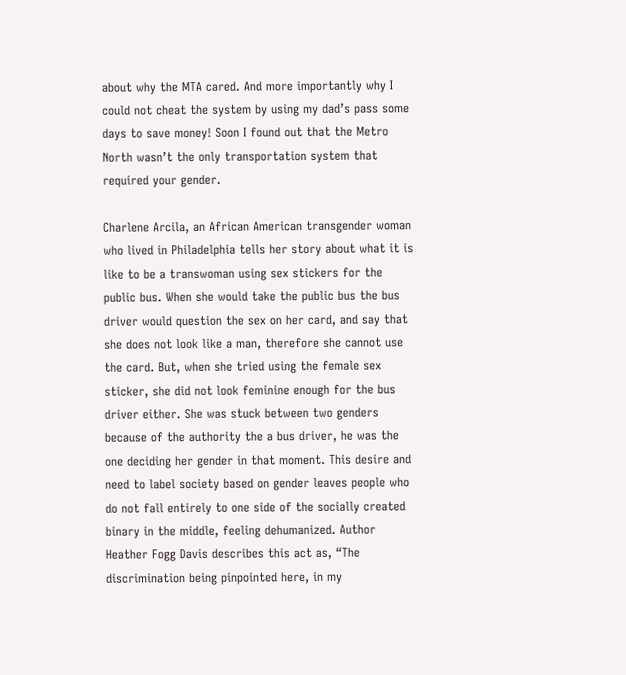about why the MTA cared. And more importantly why I could not cheat the system by using my dad’s pass some days to save money! Soon I found out that the Metro North wasn’t the only transportation system that required your gender.

Charlene Arcila, an African American transgender woman who lived in Philadelphia tells her story about what it is like to be a transwoman using sex stickers for the public bus. When she would take the public bus the bus driver would question the sex on her card, and say that she does not look like a man, therefore she cannot use the card. But, when she tried using the female sex sticker, she did not look feminine enough for the bus driver either. She was stuck between two genders because of the authority the a bus driver, he was the one deciding her gender in that moment. This desire and need to label society based on gender leaves people who do not fall entirely to one side of the socially created binary in the middle, feeling dehumanized. Author Heather Fogg Davis describes this act as, “The discrimination being pinpointed here, in my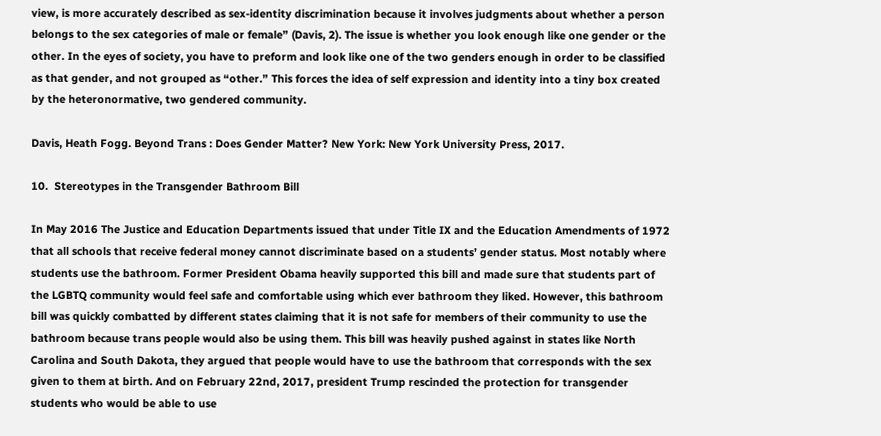view, is more accurately described as sex-identity discrimination because it involves judgments about whether a person belongs to the sex categories of male or female” (Davis, 2). The issue is whether you look enough like one gender or the other. In the eyes of society, you have to preform and look like one of the two genders enough in order to be classified as that gender, and not grouped as “other.” This forces the idea of self expression and identity into a tiny box created by the heteronormative, two gendered community.

Davis, Heath Fogg. Beyond Trans : Does Gender Matter? New York: New York University Press, 2017.

10.  Stereotypes in the Transgender Bathroom Bill

In May 2016 The Justice and Education Departments issued that under Title IX and the Education Amendments of 1972 that all schools that receive federal money cannot discriminate based on a students’ gender status. Most notably where students use the bathroom. Former President Obama heavily supported this bill and made sure that students part of the LGBTQ community would feel safe and comfortable using which ever bathroom they liked. However, this bathroom bill was quickly combatted by different states claiming that it is not safe for members of their community to use the bathroom because trans people would also be using them. This bill was heavily pushed against in states like North Carolina and South Dakota, they argued that people would have to use the bathroom that corresponds with the sex given to them at birth. And on February 22nd, 2017, president Trump rescinded the protection for transgender students who would be able to use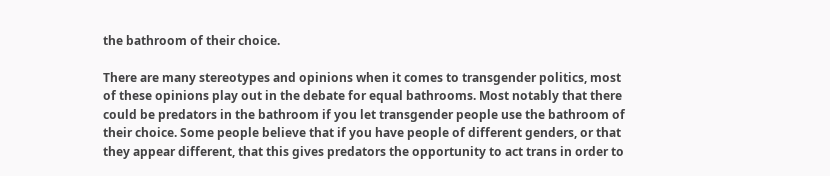the bathroom of their choice.

There are many stereotypes and opinions when it comes to transgender politics, most of these opinions play out in the debate for equal bathrooms. Most notably that there could be predators in the bathroom if you let transgender people use the bathroom of their choice. Some people believe that if you have people of different genders, or that they appear different, that this gives predators the opportunity to act trans in order to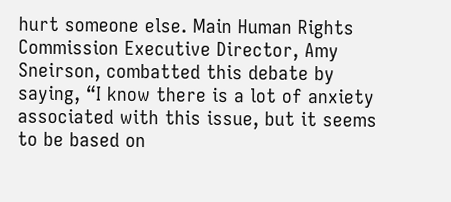hurt someone else. Main Human Rights Commission Executive Director, Amy Sneirson, combatted this debate by saying, “I know there is a lot of anxiety associated with this issue, but it seems to be based on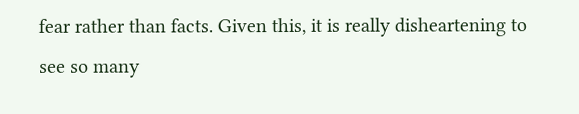fear rather than facts. Given this, it is really disheartening to see so many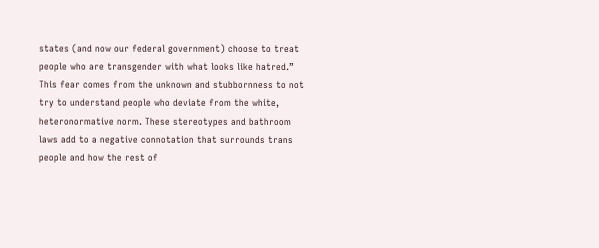states (and now our federal government) choose to treat people who are transgender with what looks like hatred.” This fear comes from the unknown and stubbornness to not try to understand people who deviate from the white, heteronormative norm. These stereotypes and bathroom laws add to a negative connotation that surrounds trans people and how the rest of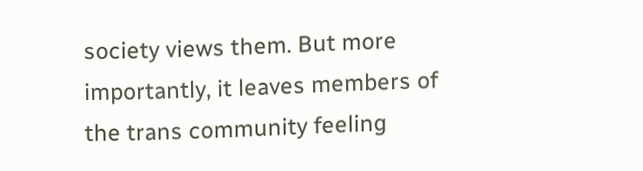society views them. But more importantly, it leaves members of the trans community feeling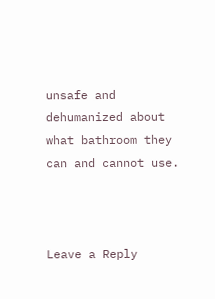unsafe and dehumanized about what bathroom they can and cannot use.



Leave a Reply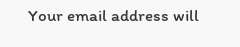Your email address will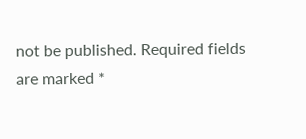not be published. Required fields are marked *